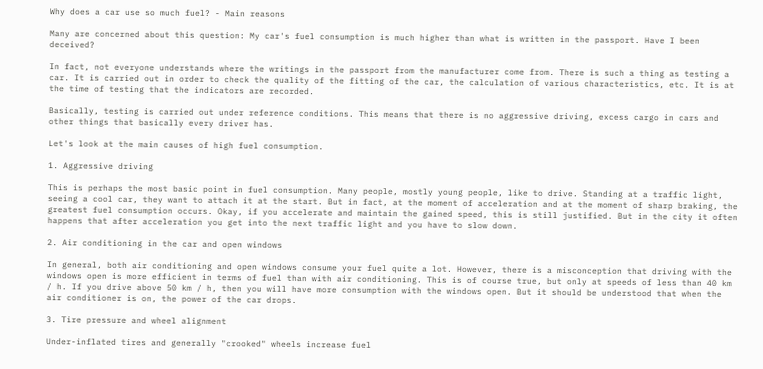Why does a car use so much fuel? - Main reasons

Many are concerned about this question: My car's fuel consumption is much higher than what is written in the passport. Have I been deceived?

In fact, not everyone understands where the writings in the passport from the manufacturer come from. There is such a thing as testing a car. It is carried out in order to check the quality of the fitting of the car, the calculation of various characteristics, etc. It is at the time of testing that the indicators are recorded.

Basically, testing is carried out under reference conditions. This means that there is no aggressive driving, excess cargo in cars and other things that basically every driver has.

Let's look at the main causes of high fuel consumption.

1. Aggressive driving

This is perhaps the most basic point in fuel consumption. Many people, mostly young people, like to drive. Standing at a traffic light, seeing a cool car, they want to attach it at the start. But in fact, at the moment of acceleration and at the moment of sharp braking, the greatest fuel consumption occurs. Okay, if you accelerate and maintain the gained speed, this is still justified. But in the city it often happens that after acceleration you get into the next traffic light and you have to slow down.

2. Air conditioning in the car and open windows

In general, both air conditioning and open windows consume your fuel quite a lot. However, there is a misconception that driving with the windows open is more efficient in terms of fuel than with air conditioning. This is of course true, but only at speeds of less than 40 km / h. If you drive above 50 km / h, then you will have more consumption with the windows open. But it should be understood that when the air conditioner is on, the power of the car drops.

3. Tire pressure and wheel alignment

Under-inflated tires and generally "crooked" wheels increase fuel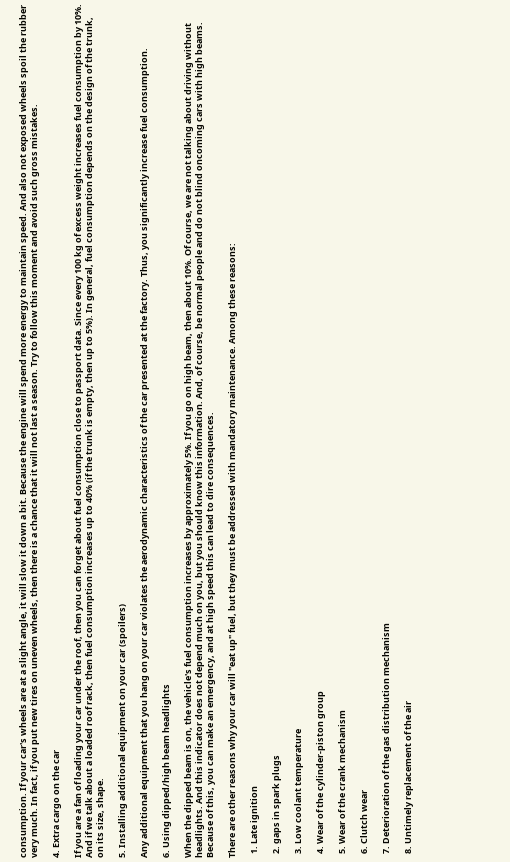consumption. If your car's wheels are at a slight angle, it will slow it down a bit. Because the engine will spend more energy to maintain speed. And also not exposed wheels spoil the rubber very much. In fact, if you put new tires on uneven wheels, then there is a chance that it will not last a season. Try to follow this moment and avoid such gross mistakes.

4. Extra cargo on the car

If you are a fan of loading your car under the roof, then you can forget about fuel consumption close to passport data. Since every 100 kg of excess weight increases fuel consumption by 10%. And if we talk about a loaded roof rack, then fuel consumption increases up to 40% (if the trunk is empty, then up to 5%). In general, fuel consumption depends on the design of the trunk, on its size, shape.

5. Installing additional equipment on your car (spoilers)

Any additional equipment that you hang on your car violates the aerodynamic characteristics of the car presented at the factory. Thus, you significantly increase fuel consumption.

6. Using dipped/high beam headlights

When the dipped beam is on, the vehicle's fuel consumption increases by approximately 5%. If you go on high beam, then about 10%. Of course, we are not talking about driving without headlights. And this indicator does not depend much on you, but you should know this information. And, of course, be normal people and do not blind oncoming cars with high beams. Because of this, you can make an emergency, and at high speed this can lead to dire consequences.

There are other reasons why your car will "eat up" fuel, but they must be addressed with mandatory maintenance. Among these reasons:

  1. Late ignition

  2. gaps in spark plugs

  3. Low coolant temperature

  4. Wear of the cylinder-piston group

  5. Wear of the crank mechanism

  6. Clutch wear

  7. Deterioration of the gas distribution mechanism

  8. Untimely replacement of the air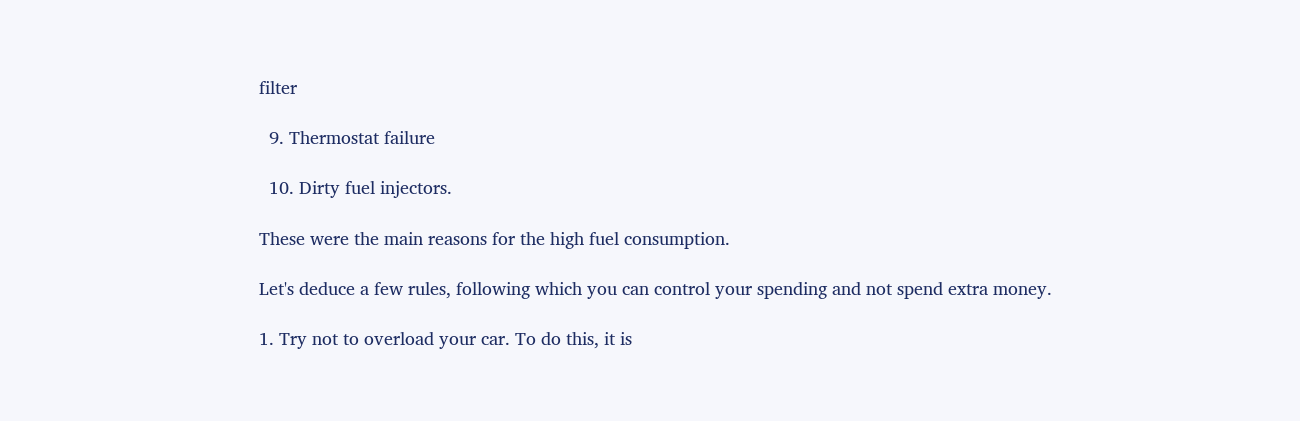filter

  9. Thermostat failure

  10. Dirty fuel injectors.

These were the main reasons for the high fuel consumption.

Let's deduce a few rules, following which you can control your spending and not spend extra money.

1. Try not to overload your car. To do this, it is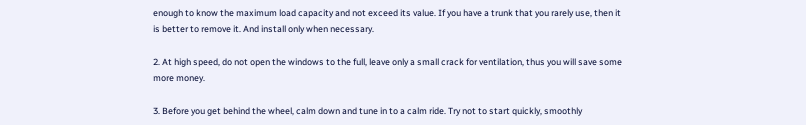enough to know the maximum load capacity and not exceed its value. If you have a trunk that you rarely use, then it is better to remove it. And install only when necessary.

2. At high speed, do not open the windows to the full, leave only a small crack for ventilation, thus you will save some more money.

3. Before you get behind the wheel, calm down and tune in to a calm ride. Try not to start quickly, smoothly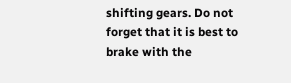shifting gears. Do not forget that it is best to brake with the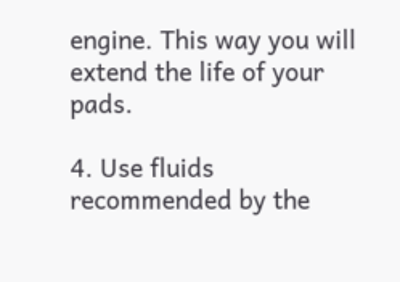engine. This way you will extend the life of your pads.

4. Use fluids recommended by the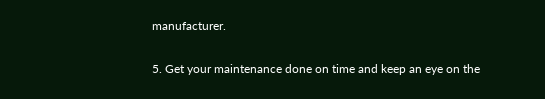manufacturer.

5. Get your maintenance done on time and keep an eye on the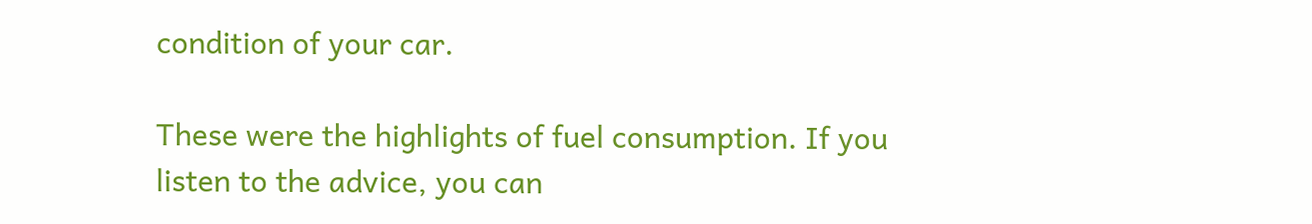condition of your car.

These were the highlights of fuel consumption. If you listen to the advice, you can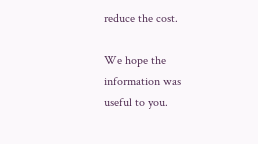reduce the cost.

We hope the information was useful to you.